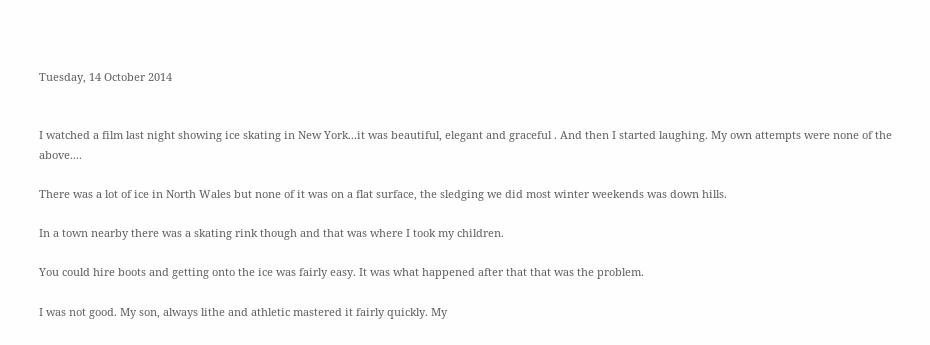Tuesday, 14 October 2014


I watched a film last night showing ice skating in New York...it was beautiful, elegant and graceful . And then I started laughing. My own attempts were none of the above....

There was a lot of ice in North Wales but none of it was on a flat surface, the sledging we did most winter weekends was down hills.

In a town nearby there was a skating rink though and that was where I took my children.

You could hire boots and getting onto the ice was fairly easy. It was what happened after that that was the problem.

I was not good. My son, always lithe and athletic mastered it fairly quickly. My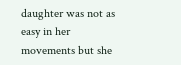daughter was not as easy in her movements but she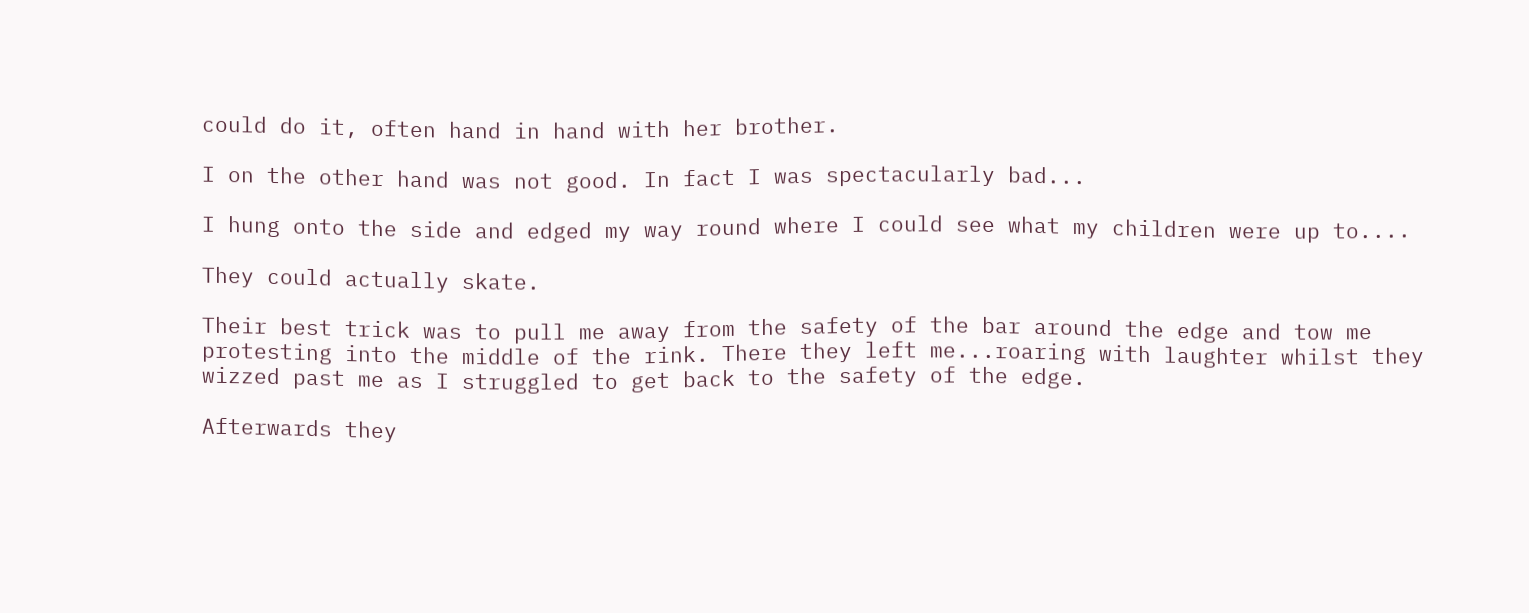could do it, often hand in hand with her brother.

I on the other hand was not good. In fact I was spectacularly bad...

I hung onto the side and edged my way round where I could see what my children were up to....

They could actually skate.

Their best trick was to pull me away from the safety of the bar around the edge and tow me protesting into the middle of the rink. There they left me...roaring with laughter whilst they wizzed past me as I struggled to get back to the safety of the edge.

Afterwards they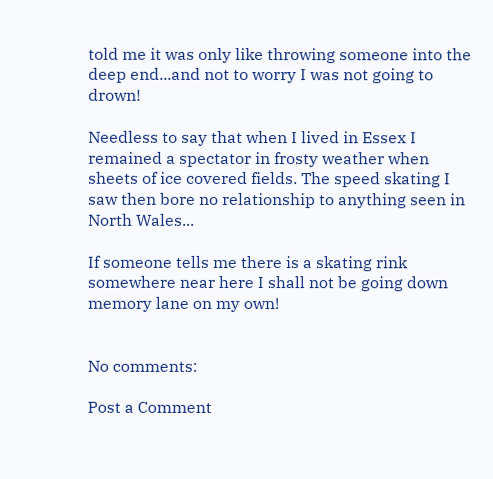told me it was only like throwing someone into the deep end...and not to worry I was not going to drown!

Needless to say that when I lived in Essex I remained a spectator in frosty weather when sheets of ice covered fields. The speed skating I saw then bore no relationship to anything seen in North Wales...

If someone tells me there is a skating rink somewhere near here I shall not be going down memory lane on my own!


No comments:

Post a Comment